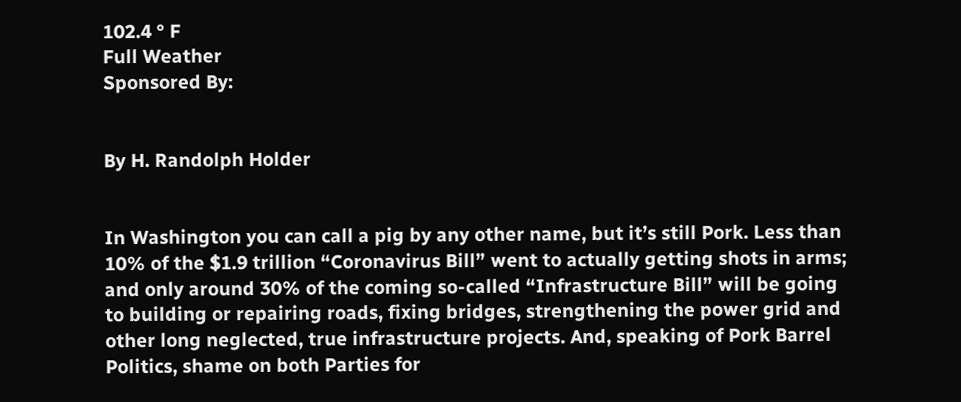102.4 ° F
Full Weather
Sponsored By:


By H. Randolph Holder


In Washington you can call a pig by any other name, but it’s still Pork. Less than 10% of the $1.9 trillion “Coronavirus Bill” went to actually getting shots in arms; and only around 30% of the coming so-called “Infrastructure Bill” will be going to building or repairing roads, fixing bridges, strengthening the power grid and other long neglected, true infrastructure projects. And, speaking of Pork Barrel Politics, shame on both Parties for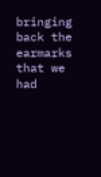bringing back the earmarks that we had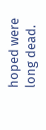hoped were long dead.